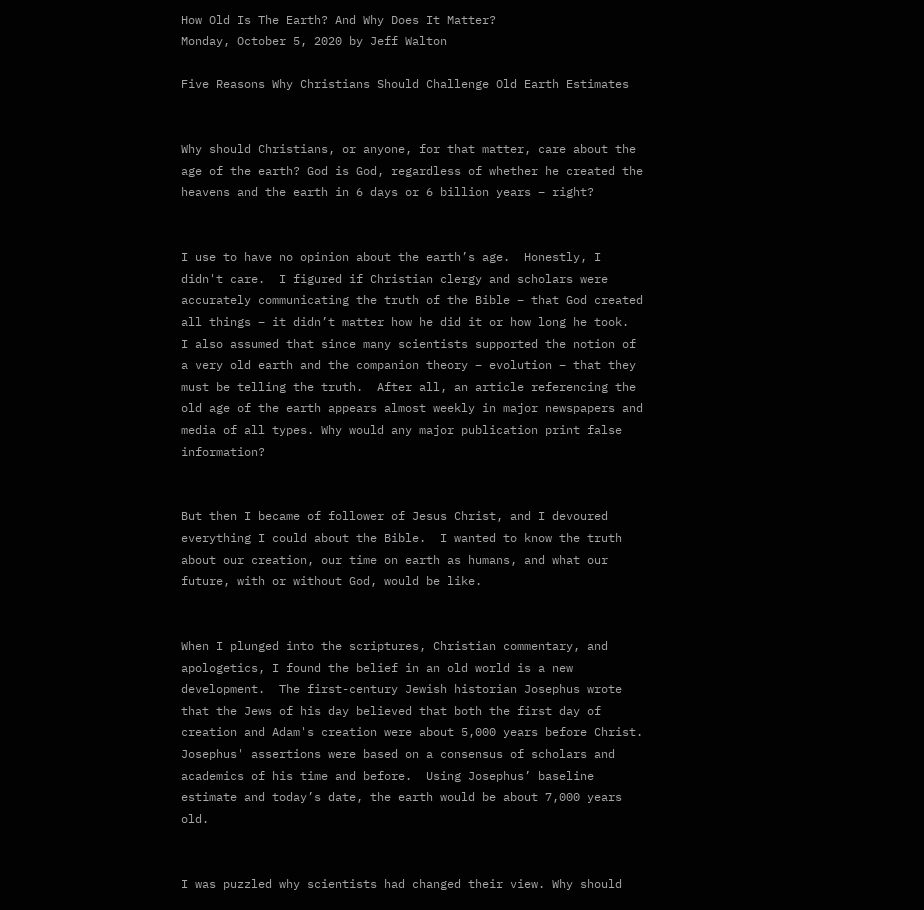How Old Is The Earth? And Why Does It Matter?
Monday, October 5, 2020 by Jeff Walton

Five Reasons Why Christians Should Challenge Old Earth Estimates


Why should Christians, or anyone, for that matter, care about the age of the earth? God is God, regardless of whether he created the heavens and the earth in 6 days or 6 billion years – right?


I use to have no opinion about the earth’s age.  Honestly, I didn't care.  I figured if Christian clergy and scholars were accurately communicating the truth of the Bible – that God created all things – it didn’t matter how he did it or how long he took.  I also assumed that since many scientists supported the notion of a very old earth and the companion theory – evolution – that they must be telling the truth.  After all, an article referencing the old age of the earth appears almost weekly in major newspapers and media of all types. Why would any major publication print false information?


But then I became of follower of Jesus Christ, and I devoured everything I could about the Bible.  I wanted to know the truth about our creation, our time on earth as humans, and what our future, with or without God, would be like.


When I plunged into the scriptures, Christian commentary, and apologetics, I found the belief in an old world is a new development.  The first-century Jewish historian Josephus wrote that the Jews of his day believed that both the first day of creation and Adam's creation were about 5,000 years before Christ. Josephus' assertions were based on a consensus of scholars and academics of his time and before.  Using Josephus’ baseline estimate and today’s date, the earth would be about 7,000 years old.


I was puzzled why scientists had changed their view. Why should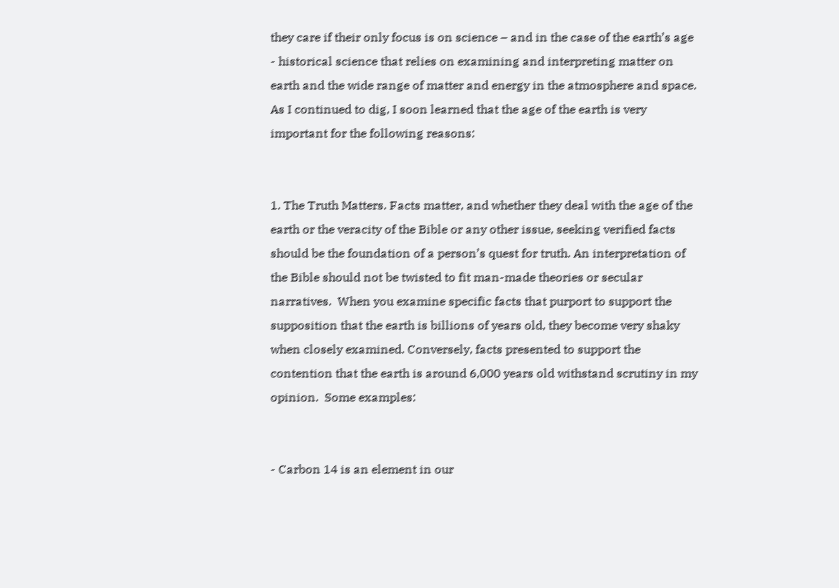they care if their only focus is on science – and in the case of the earth’s age - historical science that relies on examining and interpreting matter on earth and the wide range of matter and energy in the atmosphere and space.  As I continued to dig, I soon learned that the age of the earth is very important for the following reasons:


1. The Truth Matters. Facts matter, and whether they deal with the age of the earth or the veracity of the Bible or any other issue, seeking verified facts should be the foundation of a person’s quest for truth. An interpretation of the Bible should not be twisted to fit man-made theories or secular narratives.  When you examine specific facts that purport to support the supposition that the earth is billions of years old, they become very shaky when closely examined. Conversely, facts presented to support the contention that the earth is around 6,000 years old withstand scrutiny in my opinion.  Some examples:


- Carbon 14 is an element in our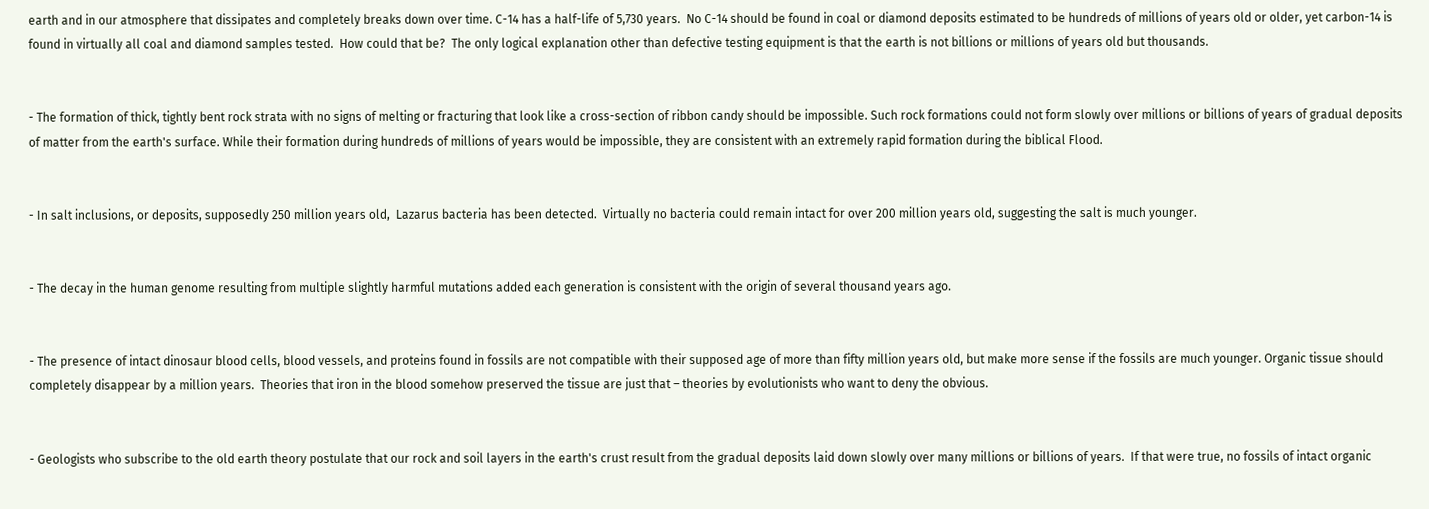earth and in our atmosphere that dissipates and completely breaks down over time. C-14 has a half-life of 5,730 years.  No C-14 should be found in coal or diamond deposits estimated to be hundreds of millions of years old or older, yet carbon-14 is found in virtually all coal and diamond samples tested.  How could that be?  The only logical explanation other than defective testing equipment is that the earth is not billions or millions of years old but thousands.


- The formation of thick, tightly bent rock strata with no signs of melting or fracturing that look like a cross-section of ribbon candy should be impossible. Such rock formations could not form slowly over millions or billions of years of gradual deposits of matter from the earth's surface. While their formation during hundreds of millions of years would be impossible, they are consistent with an extremely rapid formation during the biblical Flood.


- In salt inclusions, or deposits, supposedly 250 million years old,  Lazarus bacteria has been detected.  Virtually no bacteria could remain intact for over 200 million years old, suggesting the salt is much younger.


- The decay in the human genome resulting from multiple slightly harmful mutations added each generation is consistent with the origin of several thousand years ago.


- The presence of intact dinosaur blood cells, blood vessels, and proteins found in fossils are not compatible with their supposed age of more than fifty million years old, but make more sense if the fossils are much younger. Organic tissue should completely disappear by a million years.  Theories that iron in the blood somehow preserved the tissue are just that – theories by evolutionists who want to deny the obvious.


- Geologists who subscribe to the old earth theory postulate that our rock and soil layers in the earth's crust result from the gradual deposits laid down slowly over many millions or billions of years.  If that were true, no fossils of intact organic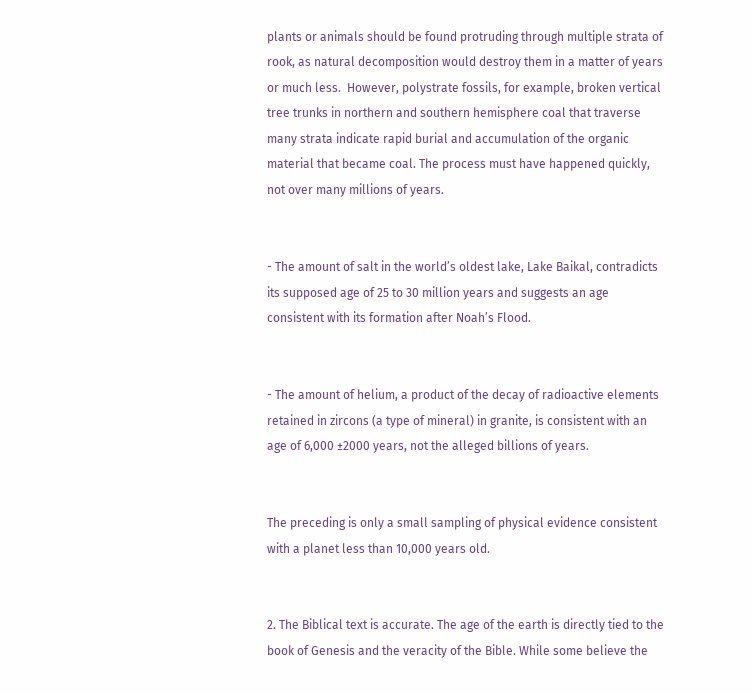plants or animals should be found protruding through multiple strata of rook, as natural decomposition would destroy them in a matter of years or much less.  However, polystrate fossils, for example, broken vertical tree trunks in northern and southern hemisphere coal that traverse many strata indicate rapid burial and accumulation of the organic material that became coal. The process must have happened quickly, not over many millions of years.


- The amount of salt in the world’s oldest lake, Lake Baikal, contradicts its supposed age of 25 to 30 million years and suggests an age consistent with its formation after Noah’s Flood.


- The amount of helium, a product of the decay of radioactive elements retained in zircons (a type of mineral) in granite, is consistent with an age of 6,000 ±2000 years, not the alleged billions of years.


The preceding is only a small sampling of physical evidence consistent with a planet less than 10,000 years old.


2. The Biblical text is accurate. The age of the earth is directly tied to the book of Genesis and the veracity of the Bible. While some believe the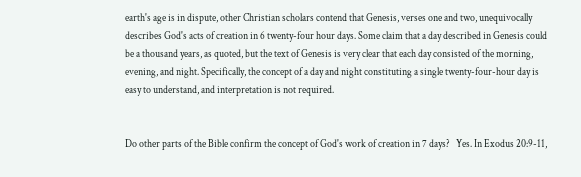earth's age is in dispute, other Christian scholars contend that Genesis, verses one and two, unequivocally describes God's acts of creation in 6 twenty-four hour days. Some claim that a day described in Genesis could be a thousand years, as quoted, but the text of Genesis is very clear that each day consisted of the morning, evening, and night. Specifically, the concept of a day and night constituting a single twenty-four-hour day is easy to understand, and interpretation is not required.


Do other parts of the Bible confirm the concept of God's work of creation in 7 days?   Yes. In Exodus 20:9-11,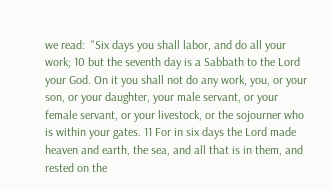we read:  "Six days you shall labor, and do all your work; 10 but the seventh day is a Sabbath to the Lord your God. On it you shall not do any work, you, or your son, or your daughter, your male servant, or your female servant, or your livestock, or the sojourner who is within your gates. 11 For in six days the Lord made heaven and earth, the sea, and all that is in them, and rested on the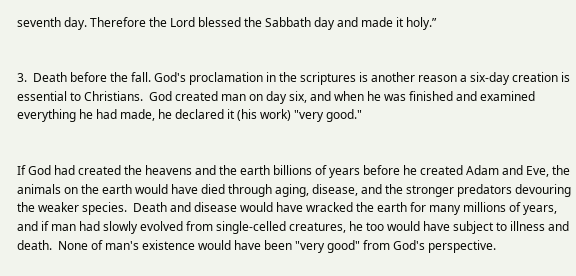seventh day. Therefore the Lord blessed the Sabbath day and made it holy.”


3.  Death before the fall. God's proclamation in the scriptures is another reason a six-day creation is essential to Christians.  God created man on day six, and when he was finished and examined everything he had made, he declared it (his work) "very good."


If God had created the heavens and the earth billions of years before he created Adam and Eve, the animals on the earth would have died through aging, disease, and the stronger predators devouring the weaker species.  Death and disease would have wracked the earth for many millions of years, and if man had slowly evolved from single-celled creatures, he too would have subject to illness and death.  None of man's existence would have been "very good" from God's perspective.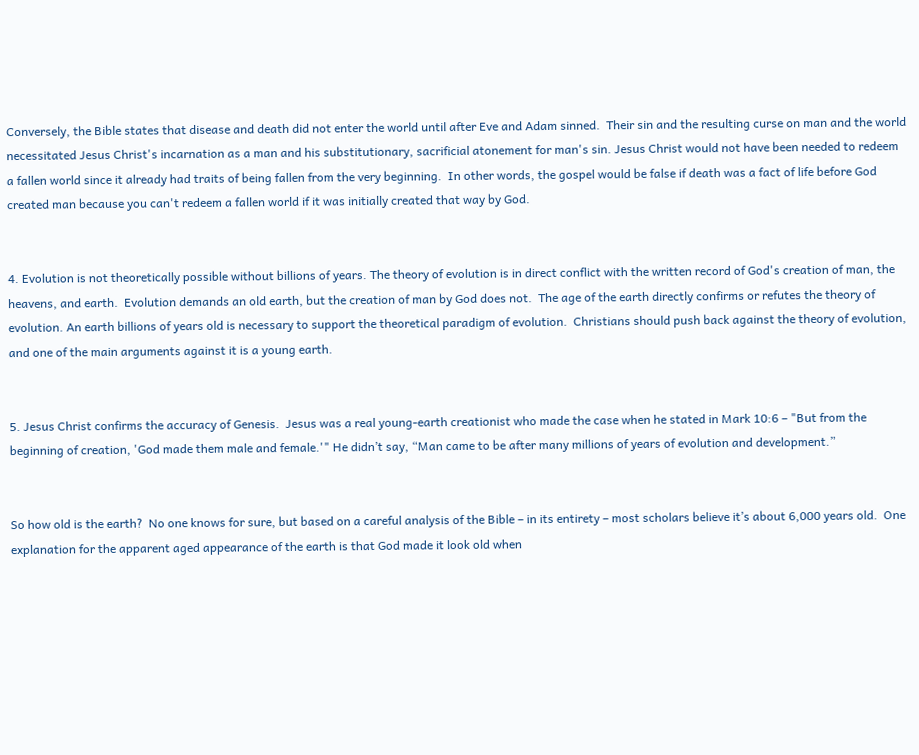Conversely, the Bible states that disease and death did not enter the world until after Eve and Adam sinned.  Their sin and the resulting curse on man and the world necessitated Jesus Christ's incarnation as a man and his substitutionary, sacrificial atonement for man's sin. Jesus Christ would not have been needed to redeem a fallen world since it already had traits of being fallen from the very beginning.  In other words, the gospel would be false if death was a fact of life before God created man because you can't redeem a fallen world if it was initially created that way by God.


4. Evolution is not theoretically possible without billions of years. The theory of evolution is in direct conflict with the written record of God's creation of man, the heavens, and earth.  Evolution demands an old earth, but the creation of man by God does not.  The age of the earth directly confirms or refutes the theory of evolution. An earth billions of years old is necessary to support the theoretical paradigm of evolution.  Christians should push back against the theory of evolution, and one of the main arguments against it is a young earth.


5. Jesus Christ confirms the accuracy of Genesis.  Jesus was a real young-earth creationist who made the case when he stated in Mark 10:6 – "But from the beginning of creation, 'God made them male and female.'" He didn’t say, “Man came to be after many millions of years of evolution and development.”


So how old is the earth?  No one knows for sure, but based on a careful analysis of the Bible – in its entirety – most scholars believe it’s about 6,000 years old.  One explanation for the apparent aged appearance of the earth is that God made it look old when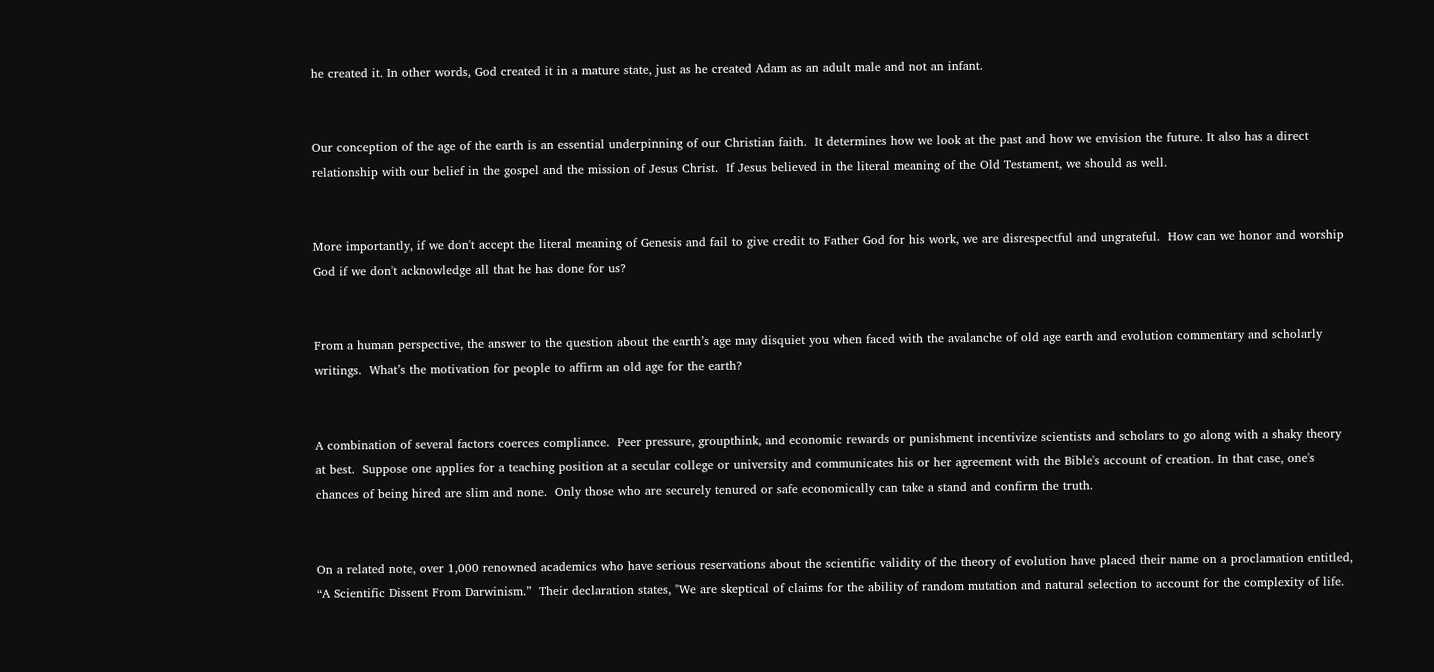he created it. In other words, God created it in a mature state, just as he created Adam as an adult male and not an infant.


Our conception of the age of the earth is an essential underpinning of our Christian faith.  It determines how we look at the past and how we envision the future. It also has a direct relationship with our belief in the gospel and the mission of Jesus Christ.  If Jesus believed in the literal meaning of the Old Testament, we should as well.


More importantly, if we don't accept the literal meaning of Genesis and fail to give credit to Father God for his work, we are disrespectful and ungrateful.  How can we honor and worship God if we don't acknowledge all that he has done for us?


From a human perspective, the answer to the question about the earth’s age may disquiet you when faced with the avalanche of old age earth and evolution commentary and scholarly writings.  What’s the motivation for people to affirm an old age for the earth?


A combination of several factors coerces compliance.  Peer pressure, groupthink, and economic rewards or punishment incentivize scientists and scholars to go along with a shaky theory at best.  Suppose one applies for a teaching position at a secular college or university and communicates his or her agreement with the Bible's account of creation. In that case, one's chances of being hired are slim and none.  Only those who are securely tenured or safe economically can take a stand and confirm the truth.


On a related note, over 1,000 renowned academics who have serious reservations about the scientific validity of the theory of evolution have placed their name on a proclamation entitled, “A Scientific Dissent From Darwinism.”  Their declaration states, "We are skeptical of claims for the ability of random mutation and natural selection to account for the complexity of life.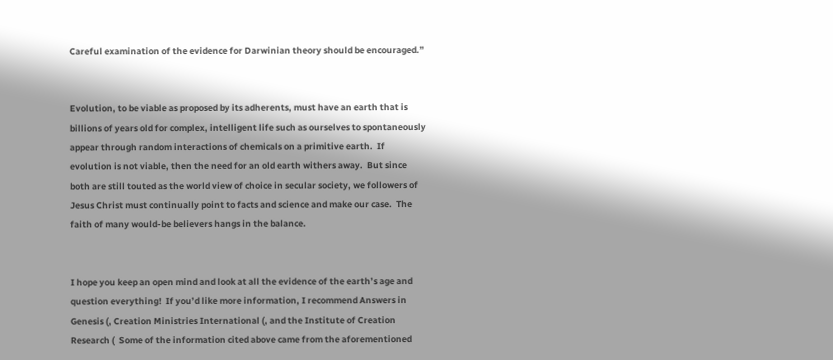Careful examination of the evidence for Darwinian theory should be encouraged.”


Evolution, to be viable as proposed by its adherents, must have an earth that is billions of years old for complex, intelligent life such as ourselves to spontaneously appear through random interactions of chemicals on a primitive earth.  If evolution is not viable, then the need for an old earth withers away.  But since both are still touted as the world view of choice in secular society, we followers of Jesus Christ must continually point to facts and science and make our case.  The faith of many would-be believers hangs in the balance.


I hope you keep an open mind and look at all the evidence of the earth’s age and question everything!  If you’d like more information, I recommend Answers in Genesis (, Creation Ministries International (, and the Institute of Creation Research (  Some of the information cited above came from the aforementioned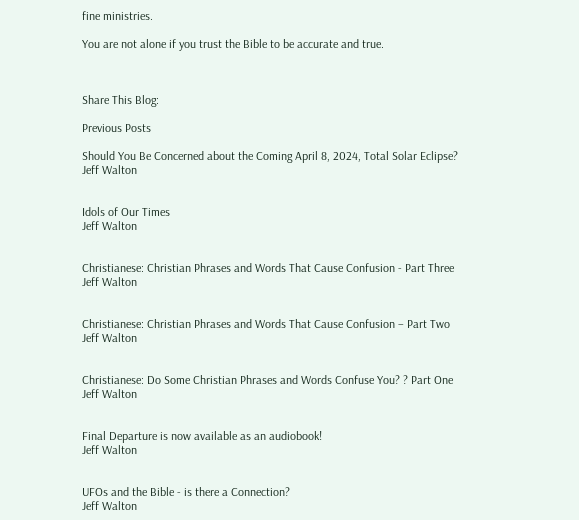fine ministries.

You are not alone if you trust the Bible to be accurate and true.



Share This Blog:

Previous Posts

Should You Be Concerned about the Coming April 8, 2024, Total Solar Eclipse?
Jeff Walton


Idols of Our Times
Jeff Walton


Christianese: Christian Phrases and Words That Cause Confusion - Part Three
Jeff Walton


Christianese: Christian Phrases and Words That Cause Confusion – Part Two
Jeff Walton


Christianese: Do Some Christian Phrases and Words Confuse You? ? Part One
Jeff Walton


Final Departure is now available as an audiobook!
Jeff Walton


UFOs and the Bible - is there a Connection?
Jeff Walton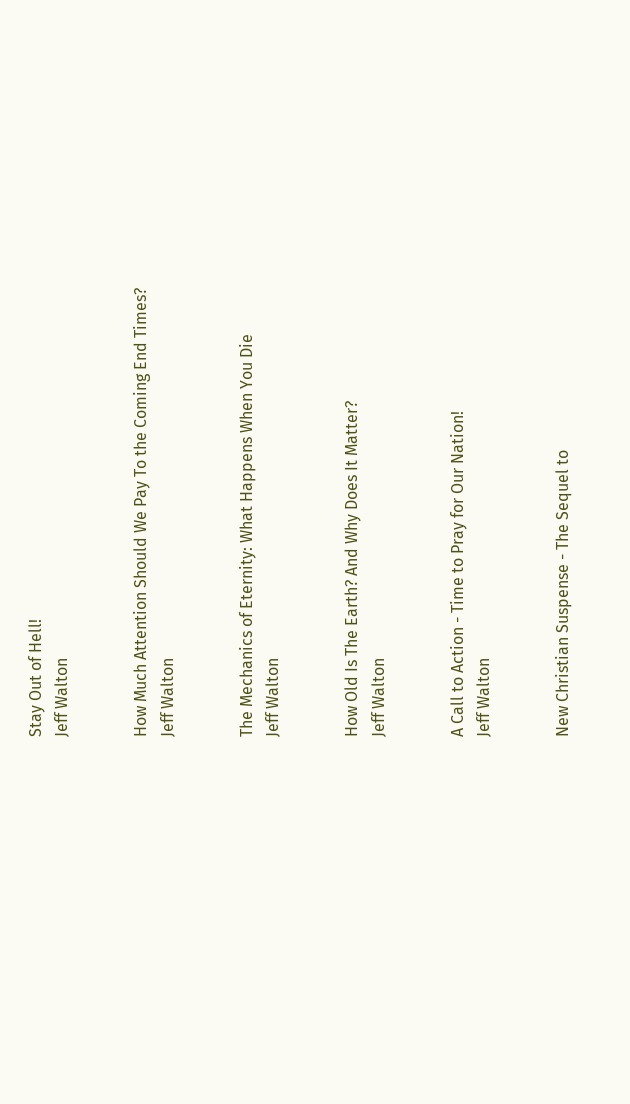Stay Out of Hell!
Jeff Walton


How Much Attention Should We Pay To the Coming End Times?
Jeff Walton


The Mechanics of Eternity: What Happens When You Die
Jeff Walton


How Old Is The Earth? And Why Does It Matter?
Jeff Walton


A Call to Action - Time to Pray for Our Nation!
Jeff Walton


New Christian Suspense - The Sequel to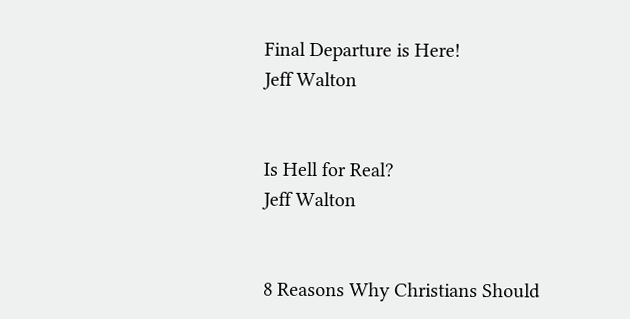Final Departure is Here!
Jeff Walton


Is Hell for Real?
Jeff Walton


8 Reasons Why Christians Should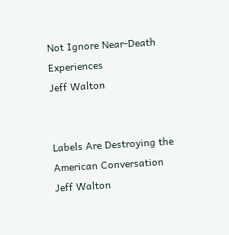Not Ignore Near-Death Experiences
Jeff Walton


Labels Are Destroying the American Conversation
Jeff Walton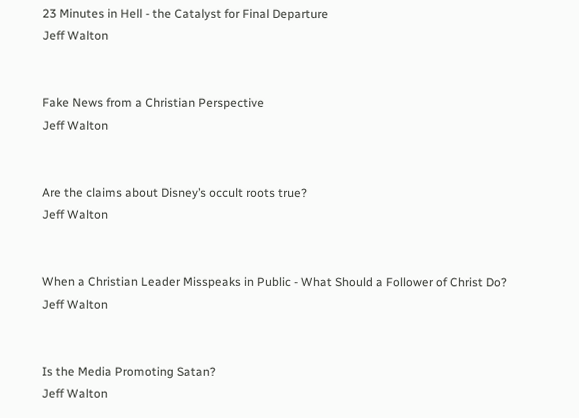23 Minutes in Hell - the Catalyst for Final Departure
Jeff Walton


Fake News from a Christian Perspective
Jeff Walton


Are the claims about Disney’s occult roots true?
Jeff Walton


When a Christian Leader Misspeaks in Public - What Should a Follower of Christ Do?
Jeff Walton


Is the Media Promoting Satan?
Jeff Walton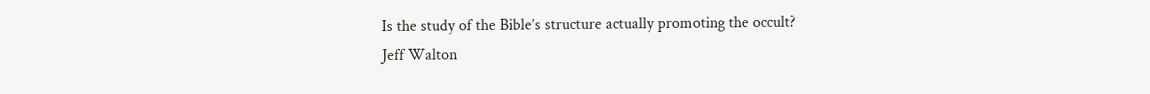Is the study of the Bible’s structure actually promoting the occult?
Jeff Walton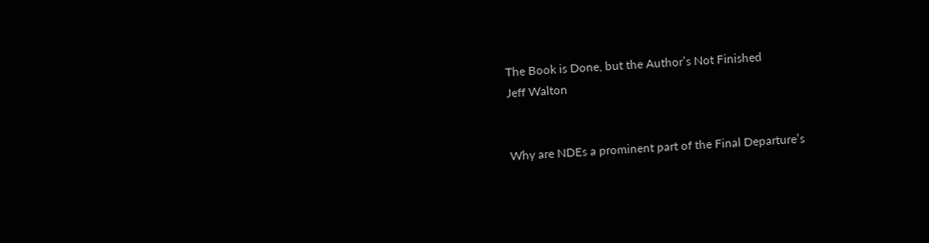The Book is Done, but the Author’s Not Finished
Jeff Walton


Why are NDEs a prominent part of the Final Departure’s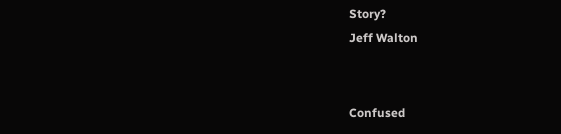Story?
Jeff Walton


Confused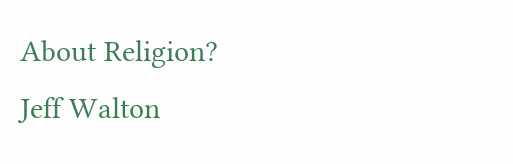About Religion?
Jeff Walton